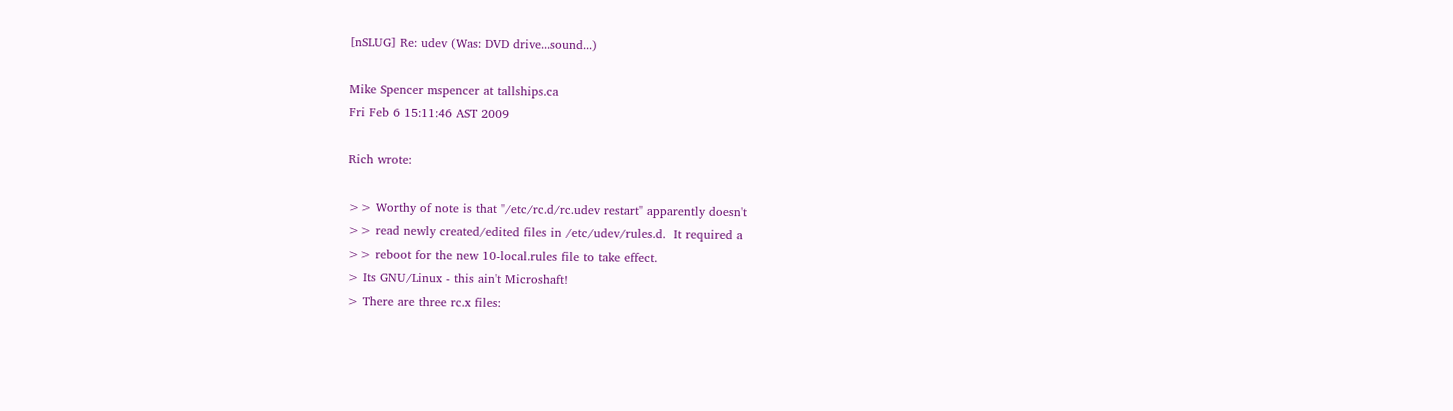[nSLUG] Re: udev (Was: DVD drive...sound...)

Mike Spencer mspencer at tallships.ca
Fri Feb 6 15:11:46 AST 2009

Rich wrote:

>> Worthy of note is that "/etc/rc.d/rc.udev restart" apparently doesn't
>> read newly created/edited files in /etc/udev/rules.d.  It required a
>> reboot for the new 10-local.rules file to take effect.
> Its GNU/Linux - this ain't Microshaft!
> There are three rc.x files: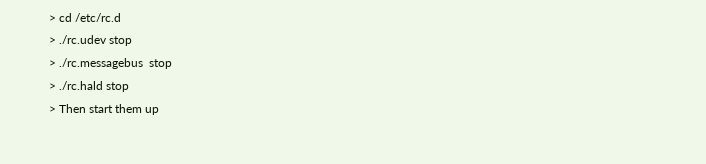> cd /etc/rc.d
> ./rc.udev stop
> ./rc.messagebus  stop
> ./rc.hald stop
> Then start them up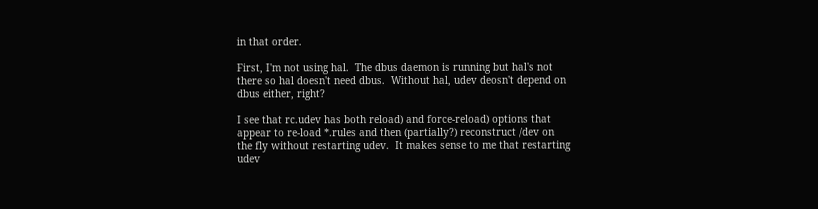in that order.

First, I'm not using hal.  The dbus daemon is running but hal's not
there so hal doesn't need dbus.  Without hal, udev deosn't depend on
dbus either, right?

I see that rc.udev has both reload) and force-reload) options that
appear to re-load *.rules and then (partially?) reconstruct /dev on
the fly without restarting udev.  It makes sense to me that restarting
udev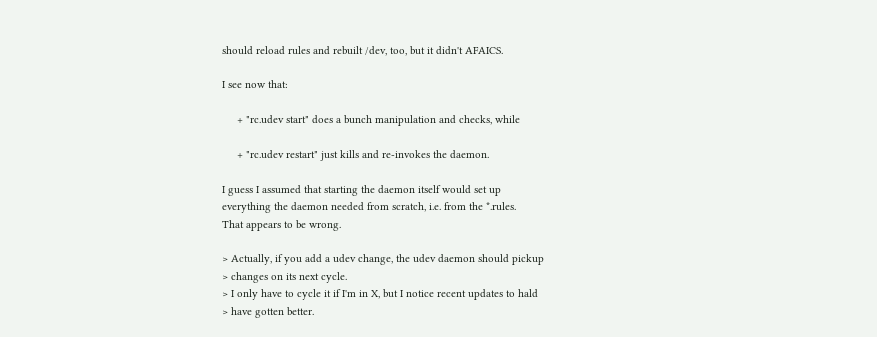should reload rules and rebuilt /dev, too, but it didn't AFAICS.

I see now that:

     + "rc.udev start" does a bunch manipulation and checks, while

     + "rc.udev restart" just kills and re-invokes the daemon.

I guess I assumed that starting the daemon itself would set up
everything the daemon needed from scratch, i.e. from the *.rules.
That appears to be wrong.

> Actually, if you add a udev change, the udev daemon should pickup
> changes on its next cycle.
> I only have to cycle it if I'm in X, but I notice recent updates to hald
> have gotten better.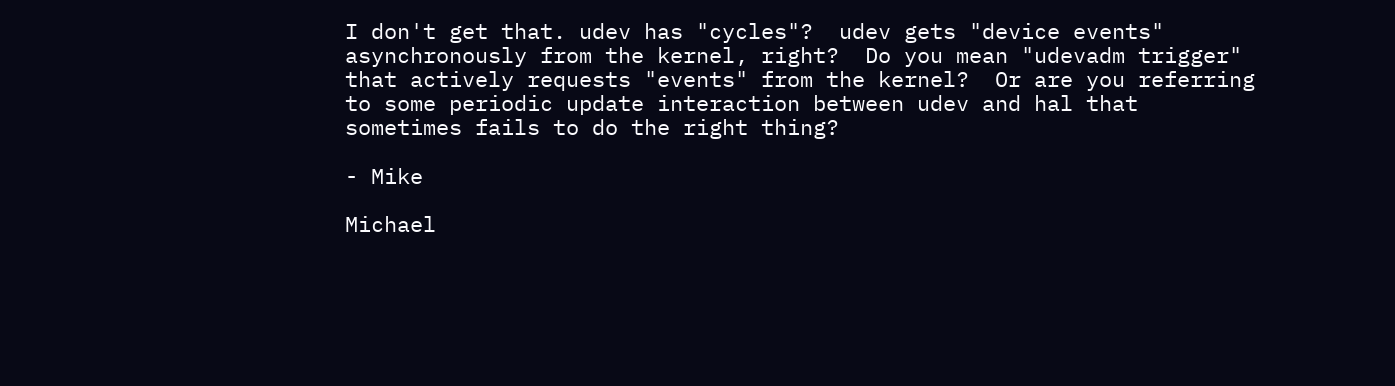I don't get that. udev has "cycles"?  udev gets "device events"
asynchronously from the kernel, right?  Do you mean "udevadm trigger"
that actively requests "events" from the kernel?  Or are you referring
to some periodic update interaction between udev and hal that
sometimes fails to do the right thing?

- Mike

Michael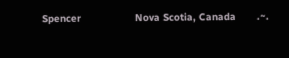Spencer                  Nova Scotia, Canada       .~.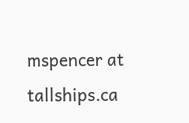mspencer at tallships.ca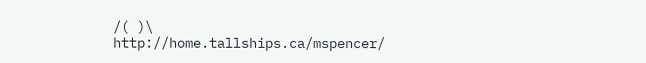/( )\
http://home.tallships.ca/mspencer/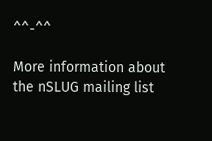^^-^^

More information about the nSLUG mailing list